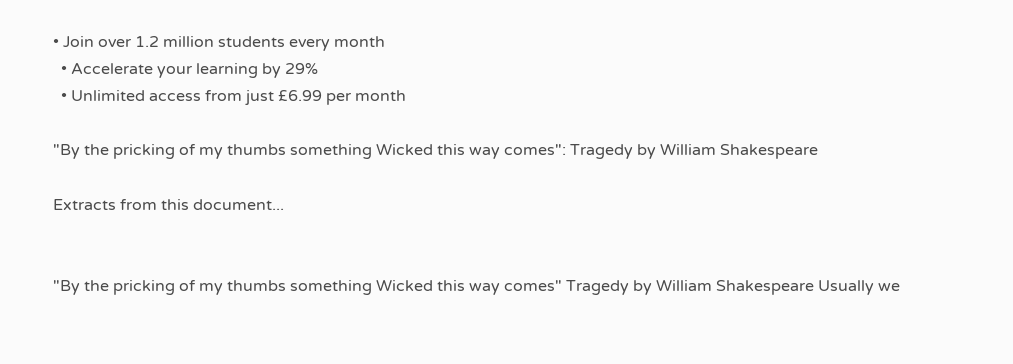• Join over 1.2 million students every month
  • Accelerate your learning by 29%
  • Unlimited access from just £6.99 per month

"By the pricking of my thumbs something Wicked this way comes": Tragedy by William Shakespeare

Extracts from this document...


"By the pricking of my thumbs something Wicked this way comes" Tragedy by William Shakespeare Usually we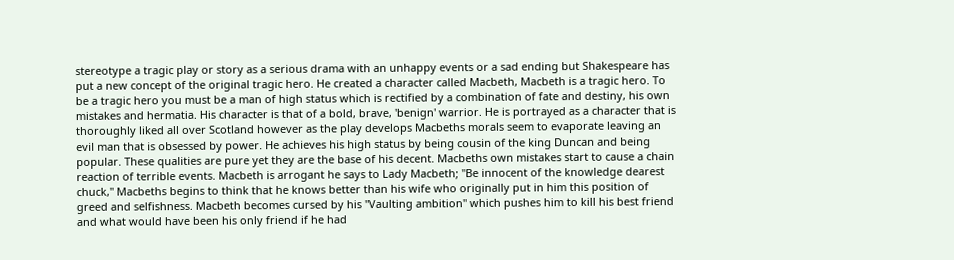stereotype a tragic play or story as a serious drama with an unhappy events or a sad ending but Shakespeare has put a new concept of the original tragic hero. He created a character called Macbeth, Macbeth is a tragic hero. To be a tragic hero you must be a man of high status which is rectified by a combination of fate and destiny, his own mistakes and hermatia. His character is that of a bold, brave, 'benign' warrior. He is portrayed as a character that is thoroughly liked all over Scotland however as the play develops Macbeths morals seem to evaporate leaving an evil man that is obsessed by power. He achieves his high status by being cousin of the king Duncan and being popular. These qualities are pure yet they are the base of his decent. Macbeths own mistakes start to cause a chain reaction of terrible events. Macbeth is arrogant he says to Lady Macbeth; "Be innocent of the knowledge dearest chuck," Macbeths begins to think that he knows better than his wife who originally put in him this position of greed and selfishness. Macbeth becomes cursed by his "Vaulting ambition" which pushes him to kill his best friend and what would have been his only friend if he had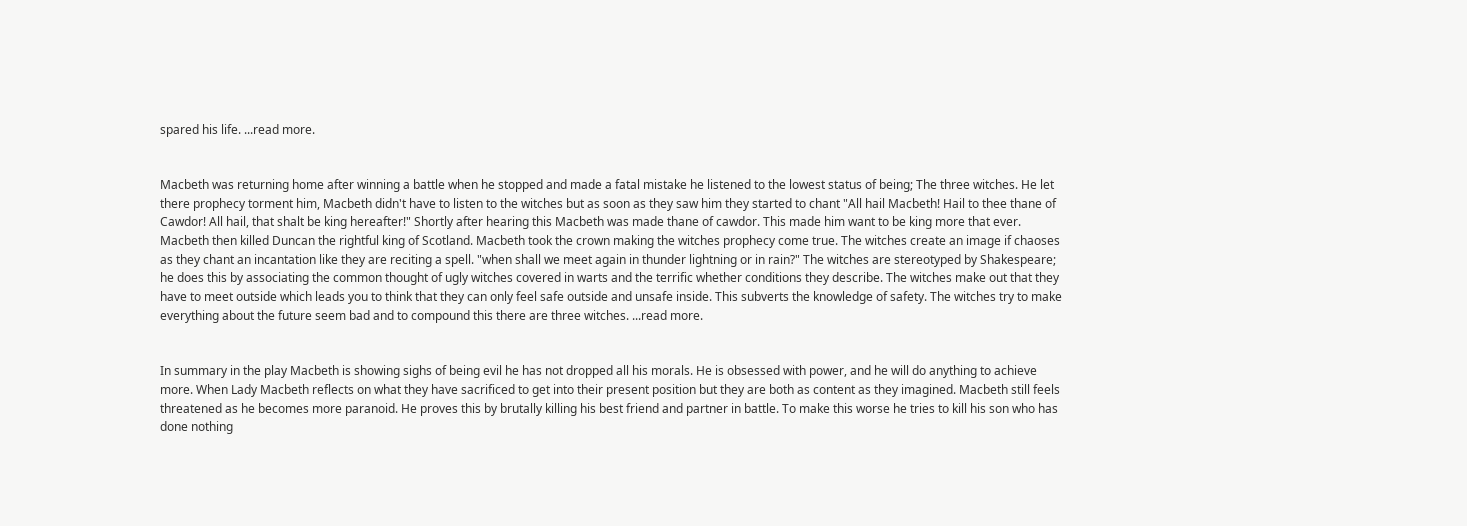spared his life. ...read more.


Macbeth was returning home after winning a battle when he stopped and made a fatal mistake he listened to the lowest status of being; The three witches. He let there prophecy torment him, Macbeth didn't have to listen to the witches but as soon as they saw him they started to chant "All hail Macbeth! Hail to thee thane of Cawdor! All hail, that shalt be king hereafter!" Shortly after hearing this Macbeth was made thane of cawdor. This made him want to be king more that ever. Macbeth then killed Duncan the rightful king of Scotland. Macbeth took the crown making the witches prophecy come true. The witches create an image if chaoses as they chant an incantation like they are reciting a spell. "when shall we meet again in thunder lightning or in rain?" The witches are stereotyped by Shakespeare; he does this by associating the common thought of ugly witches covered in warts and the terrific whether conditions they describe. The witches make out that they have to meet outside which leads you to think that they can only feel safe outside and unsafe inside. This subverts the knowledge of safety. The witches try to make everything about the future seem bad and to compound this there are three witches. ...read more.


In summary in the play Macbeth is showing sighs of being evil he has not dropped all his morals. He is obsessed with power, and he will do anything to achieve more. When Lady Macbeth reflects on what they have sacrificed to get into their present position but they are both as content as they imagined. Macbeth still feels threatened as he becomes more paranoid. He proves this by brutally killing his best friend and partner in battle. To make this worse he tries to kill his son who has done nothing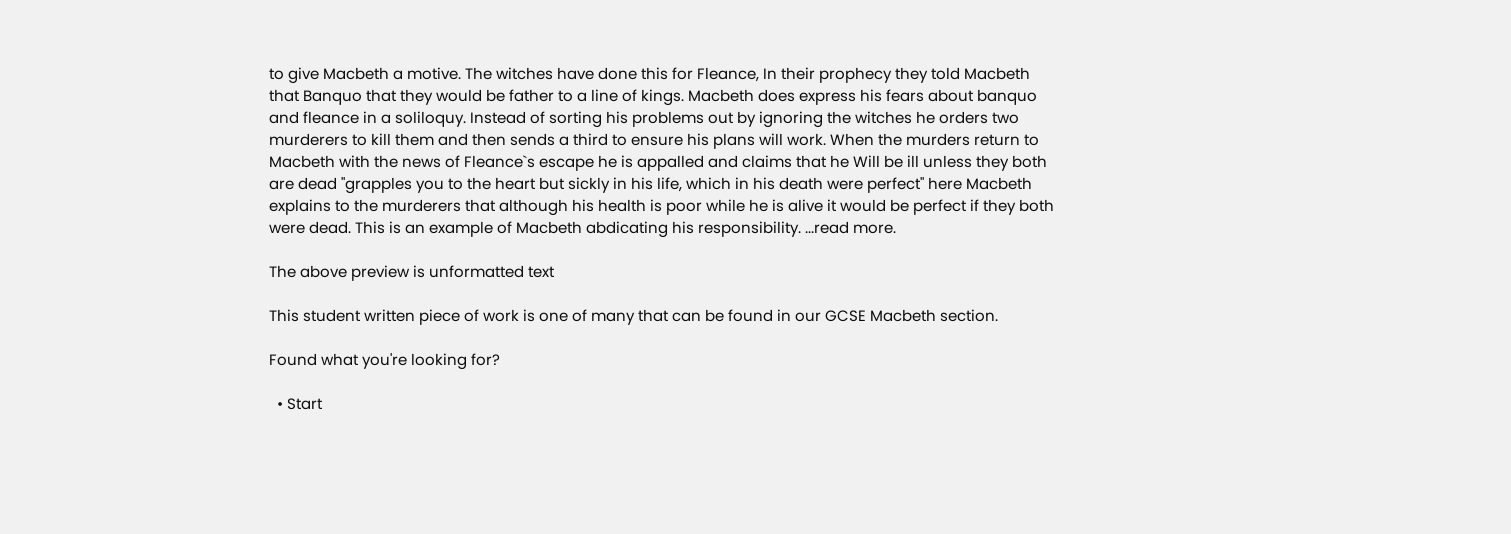to give Macbeth a motive. The witches have done this for Fleance, In their prophecy they told Macbeth that Banquo that they would be father to a line of kings. Macbeth does express his fears about banquo and fleance in a soliloquy. Instead of sorting his problems out by ignoring the witches he orders two murderers to kill them and then sends a third to ensure his plans will work. When the murders return to Macbeth with the news of Fleance`s escape he is appalled and claims that he Will be ill unless they both are dead "grapples you to the heart but sickly in his life, which in his death were perfect" here Macbeth explains to the murderers that although his health is poor while he is alive it would be perfect if they both were dead. This is an example of Macbeth abdicating his responsibility. ...read more.

The above preview is unformatted text

This student written piece of work is one of many that can be found in our GCSE Macbeth section.

Found what you're looking for?

  • Start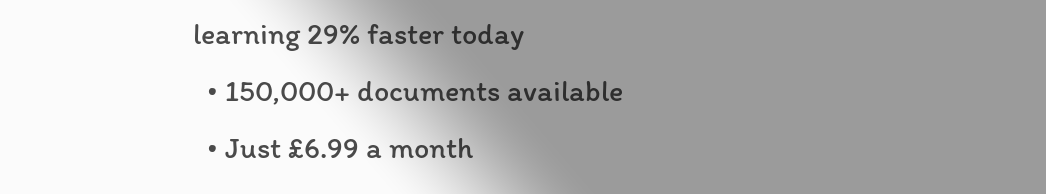learning 29% faster today
  • 150,000+ documents available
  • Just £6.99 a month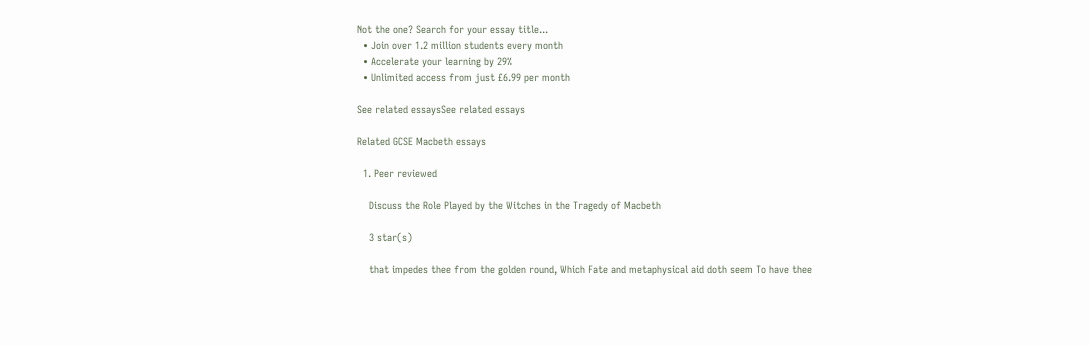Not the one? Search for your essay title...
  • Join over 1.2 million students every month
  • Accelerate your learning by 29%
  • Unlimited access from just £6.99 per month

See related essaysSee related essays

Related GCSE Macbeth essays

  1. Peer reviewed

    Discuss the Role Played by the Witches in the Tragedy of Macbeth

    3 star(s)

    that impedes thee from the golden round, Which Fate and metaphysical aid doth seem To have thee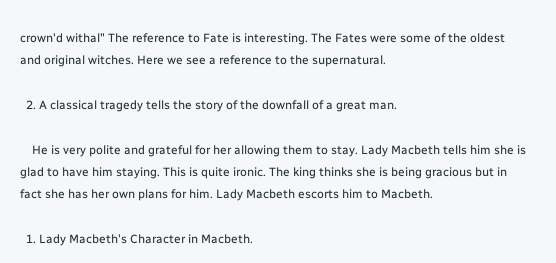crown'd withal" The reference to Fate is interesting. The Fates were some of the oldest and original witches. Here we see a reference to the supernatural.

  2. A classical tragedy tells the story of the downfall of a great man.

    He is very polite and grateful for her allowing them to stay. Lady Macbeth tells him she is glad to have him staying. This is quite ironic. The king thinks she is being gracious but in fact she has her own plans for him. Lady Macbeth escorts him to Macbeth.

  1. Lady Macbeth's Character in Macbeth.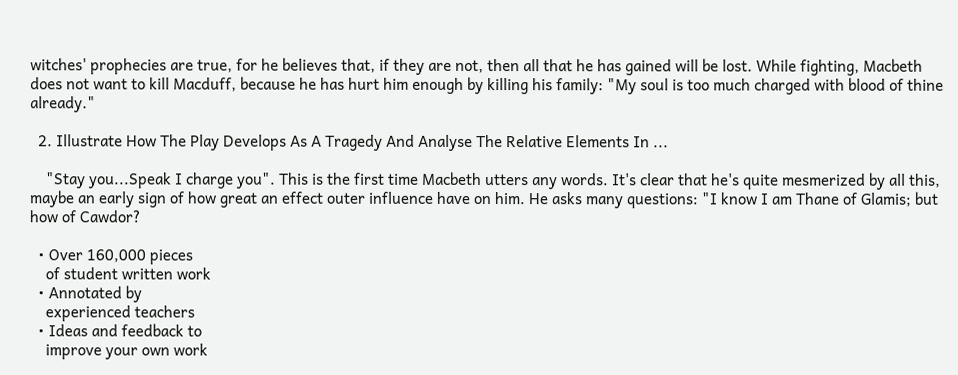witches' prophecies are true, for he believes that, if they are not, then all that he has gained will be lost. While fighting, Macbeth does not want to kill Macduff, because he has hurt him enough by killing his family: "My soul is too much charged with blood of thine already."

  2. Illustrate How The Play Develops As A Tragedy And Analyse The Relative Elements In ...

    "Stay you...Speak I charge you". This is the first time Macbeth utters any words. It's clear that he's quite mesmerized by all this, maybe an early sign of how great an effect outer influence have on him. He asks many questions: "I know I am Thane of Glamis; but how of Cawdor?

  • Over 160,000 pieces
    of student written work
  • Annotated by
    experienced teachers
  • Ideas and feedback to
    improve your own work